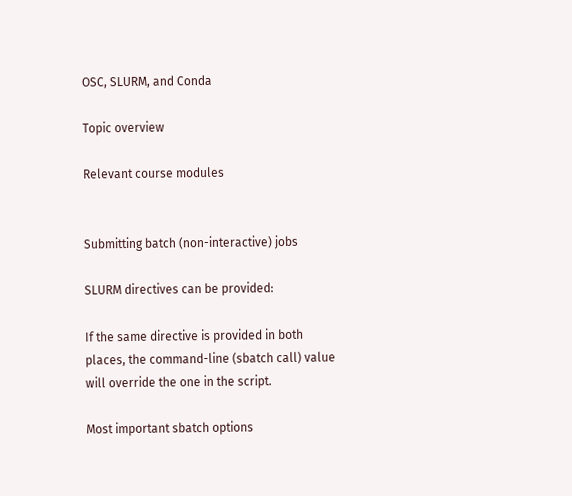OSC, SLURM, and Conda

Topic overview

Relevant course modules


Submitting batch (non-interactive) jobs

SLURM directives can be provided:

If the same directive is provided in both places, the command-line (sbatch call) value will override the one in the script.

Most important sbatch options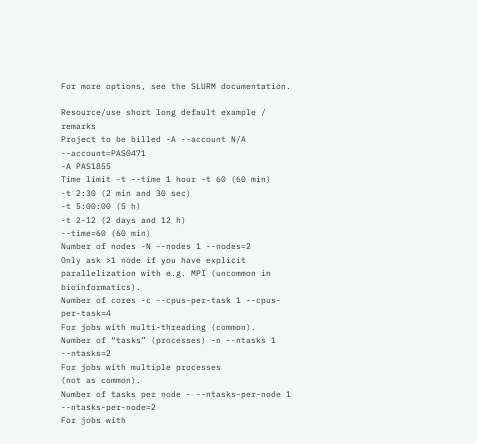For more options, see the SLURM documentation.

Resource/use short long default example / remarks
Project to be billed -A --account N/A --account=PAS0471
-A PAS1855
Time limit -t --time 1 hour -t 60 (60 min)
-t 2:30 (2 min and 30 sec)
-t 5:00:00 (5 h)
-t 2-12 (2 days and 12 h)
--time=60 (60 min)
Number of nodes -N --nodes 1 --nodes=2
Only ask >1 node if you have explicit parallelization with e.g. MPI (uncommon in bioinformatics).
Number of cores -c --cpus-per-task 1 --cpus-per-task=4
For jobs with multi-threading (common).
Number of “tasks” (processes) -n --ntasks 1 --ntasks=2
For jobs with multiple processes
(not as common).
Number of tasks per node - --ntasks-per-node 1 --ntasks-per-node=2
For jobs with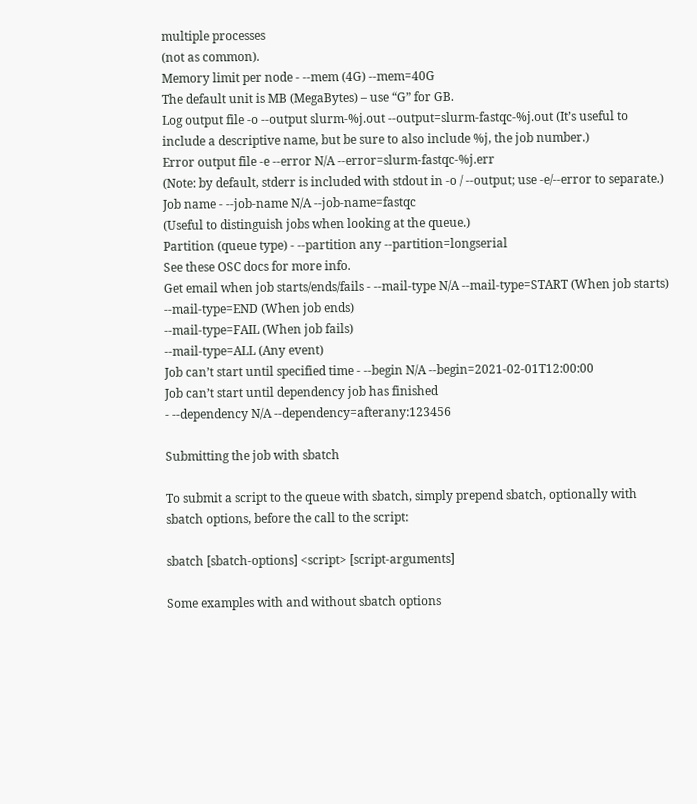multiple processes
(not as common).
Memory limit per node - --mem (4G) --mem=40G
The default unit is MB (MegaBytes) – use “G” for GB.
Log output file -o --output slurm-%j.out --output=slurm-fastqc-%j.out (It’s useful to include a descriptive name, but be sure to also include %j, the job number.)
Error output file -e --error N/A --error=slurm-fastqc-%j.err
(Note: by default, stderr is included with stdout in -o / --output; use -e/--error to separate.)
Job name - --job-name N/A --job-name=fastqc
(Useful to distinguish jobs when looking at the queue.)
Partition (queue type) - --partition any --partition=longserial
See these OSC docs for more info.
Get email when job starts/ends/fails - --mail-type N/A --mail-type=START (When job starts)
--mail-type=END (When job ends)
--mail-type=FAIL (When job fails)
--mail-type=ALL (Any event)
Job can’t start until specified time - --begin N/A --begin=2021-02-01T12:00:00
Job can’t start until dependency job has finished
- --dependency N/A --dependency=afterany:123456

Submitting the job with sbatch

To submit a script to the queue with sbatch, simply prepend sbatch, optionally with sbatch options, before the call to the script:

sbatch [sbatch-options] <script> [script-arguments]

Some examples with and without sbatch options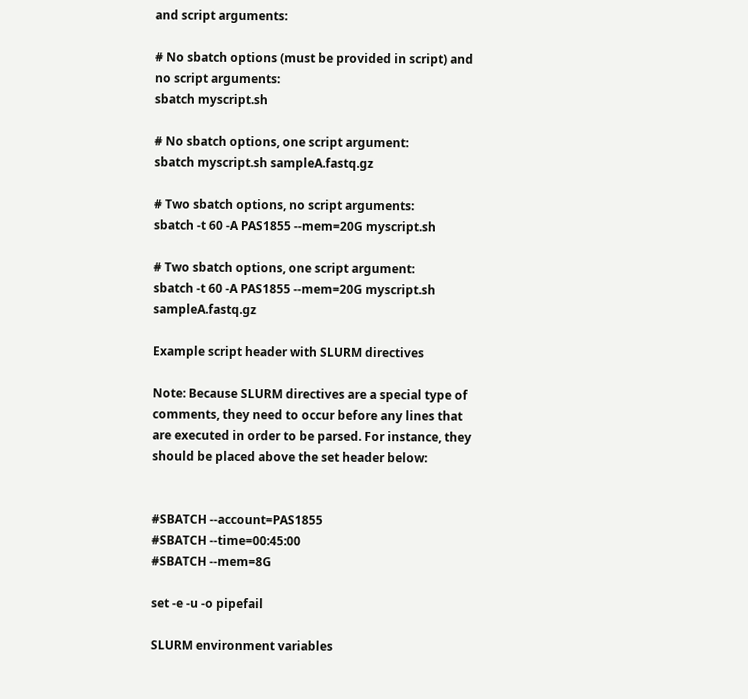and script arguments:

# No sbatch options (must be provided in script) and no script arguments:
sbatch myscript.sh

# No sbatch options, one script argument:
sbatch myscript.sh sampleA.fastq.gz

# Two sbatch options, no script arguments:
sbatch -t 60 -A PAS1855 --mem=20G myscript.sh

# Two sbatch options, one script argument:
sbatch -t 60 -A PAS1855 --mem=20G myscript.sh sampleA.fastq.gz

Example script header with SLURM directives

Note: Because SLURM directives are a special type of comments, they need to occur before any lines that are executed in order to be parsed. For instance, they should be placed above the set header below:


#SBATCH --account=PAS1855
#SBATCH --time=00:45:00
#SBATCH --mem=8G

set -e -u -o pipefail

SLURM environment variables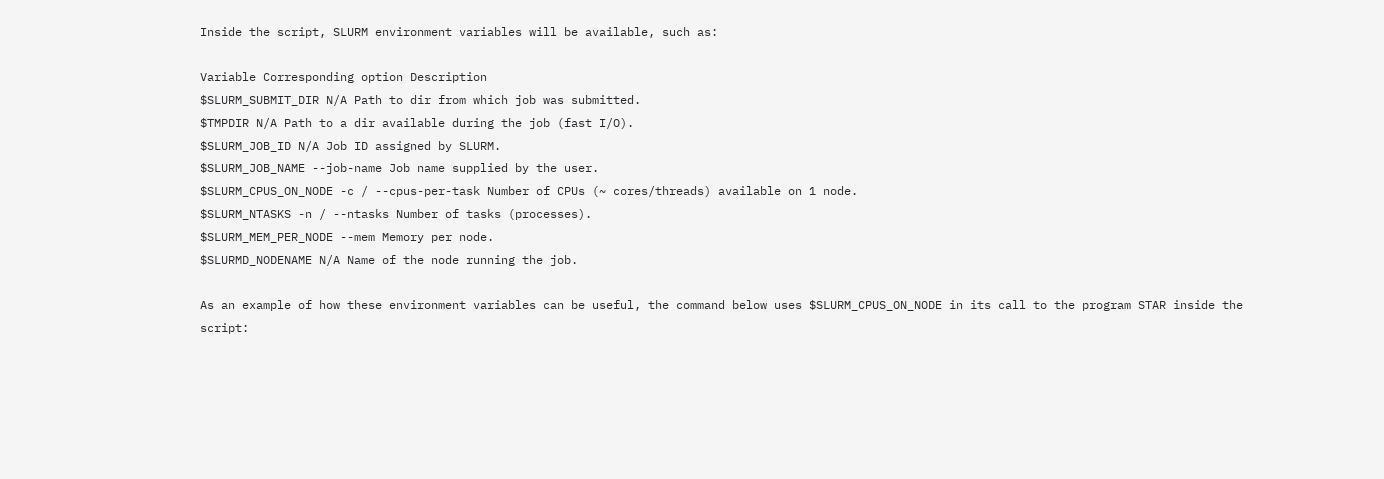Inside the script, SLURM environment variables will be available, such as:

Variable Corresponding option Description
$SLURM_SUBMIT_DIR N/A Path to dir from which job was submitted.
$TMPDIR N/A Path to a dir available during the job (fast I/O).
$SLURM_JOB_ID N/A Job ID assigned by SLURM.
$SLURM_JOB_NAME --job-name Job name supplied by the user.
$SLURM_CPUS_ON_NODE -c / --cpus-per-task Number of CPUs (~ cores/threads) available on 1 node.
$SLURM_NTASKS -n / --ntasks Number of tasks (processes).
$SLURM_MEM_PER_NODE --mem Memory per node.
$SLURMD_NODENAME N/A Name of the node running the job.

As an example of how these environment variables can be useful, the command below uses $SLURM_CPUS_ON_NODE in its call to the program STAR inside the script: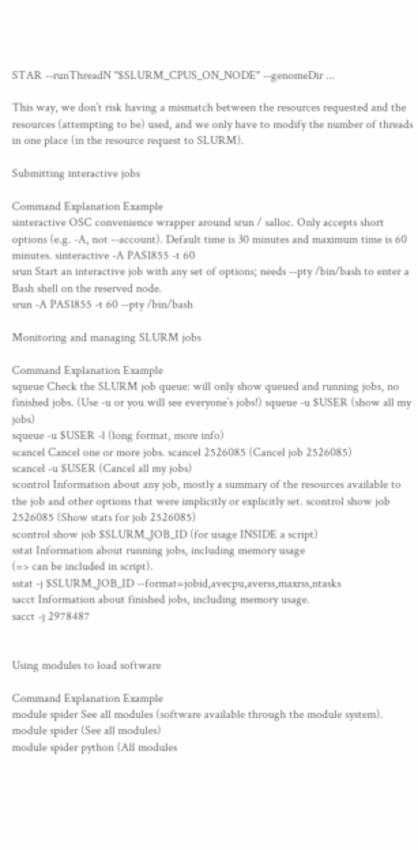STAR --runThreadN "$SLURM_CPUS_ON_NODE" --genomeDir ...

This way, we don’t risk having a mismatch between the resources requested and the resources (attempting to be) used, and we only have to modify the number of threads in one place (in the resource request to SLURM).

Submitting interactive jobs

Command Explanation Example
sinteractive OSC convenience wrapper around srun / salloc. Only accepts short options (e.g. -A, not --account). Default time is 30 minutes and maximum time is 60 minutes. sinteractive -A PAS1855 -t 60
srun Start an interactive job with any set of options; needs --pty /bin/bash to enter a Bash shell on the reserved node.
srun -A PAS1855 -t 60 --pty /bin/bash

Monitoring and managing SLURM jobs

Command Explanation Example
squeue Check the SLURM job queue: will only show queued and running jobs, no finished jobs. (Use -u or you will see everyone’s jobs!) squeue -u $USER (show all my jobs)
squeue -u $USER -l (long format, more info)
scancel Cancel one or more jobs. scancel 2526085 (Cancel job 2526085)
scancel -u $USER (Cancel all my jobs)
scontrol Information about any job, mostly a summary of the resources available to the job and other options that were implicitly or explicitly set. scontrol show job 2526085 (Show stats for job 2526085)
scontrol show job $SLURM_JOB_ID (for usage INSIDE a script)
sstat Information about running jobs, including memory usage
(=> can be included in script).
sstat -j $SLURM_JOB_ID --format=jobid,avecpu,averss,maxrss,ntasks
sacct Information about finished jobs, including memory usage.
sacct -j 2978487


Using modules to load software

Command Explanation Example
module spider See all modules (software available through the module system). module spider (See all modules)
module spider python (All modules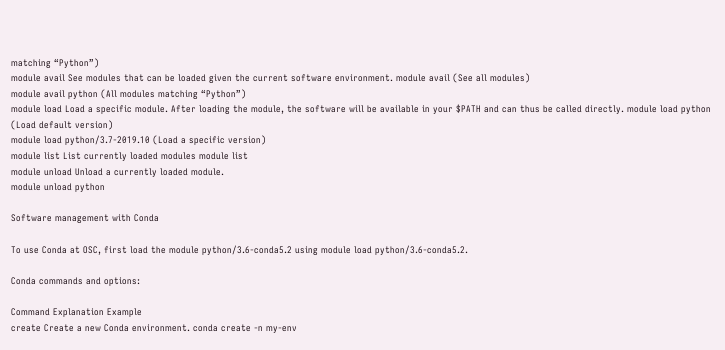matching “Python”)
module avail See modules that can be loaded given the current software environment. module avail (See all modules)
module avail python (All modules matching “Python”)
module load Load a specific module. After loading the module, the software will be available in your $PATH and can thus be called directly. module load python (Load default version)
module load python/3.7-2019.10 (Load a specific version)
module list List currently loaded modules module list
module unload Unload a currently loaded module.
module unload python

Software management with Conda

To use Conda at OSC, first load the module python/3.6-conda5.2 using module load python/3.6-conda5.2.

Conda commands and options:

Command Explanation Example
create Create a new Conda environment. conda create -n my-env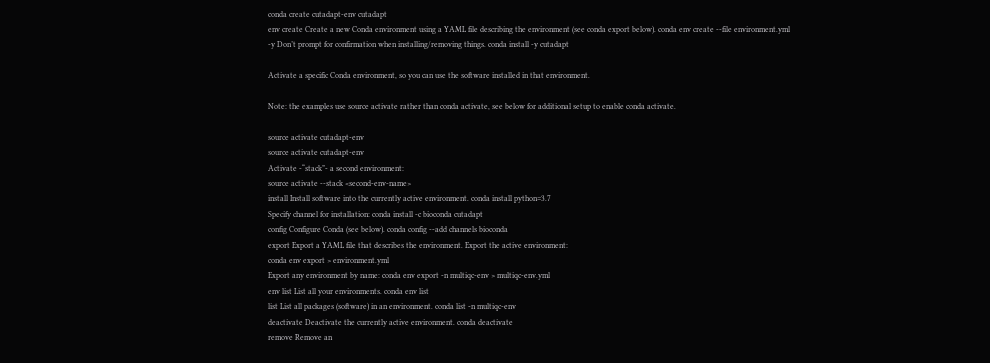conda create cutadapt-env cutadapt
env create Create a new Conda environment using a YAML file describing the environment (see conda export below). conda env create --file environment.yml
-y Don’t prompt for confirmation when installing/removing things. conda install -y cutadapt

Activate a specific Conda environment, so you can use the software installed in that environment.

Note: the examples use source activate rather than conda activate, see below for additional setup to enable conda activate.

source activate cutadapt-env
source activate cutadapt-env
Activate -“stack”- a second environment:
source activate --stack <second-env-name>
install Install software into the currently active environment. conda install python=3.7
Specify channel for installation: conda install -c bioconda cutadapt
config Configure Conda (see below). conda config --add channels bioconda
export Export a YAML file that describes the environment. Export the active environment:
conda env export > environment.yml
Export any environment by name: conda env export -n multiqc-env > multiqc-env.yml
env list List all your environments. conda env list
list List all packages (software) in an environment. conda list -n multiqc-env
deactivate Deactivate the currently active environment. conda deactivate
remove Remove an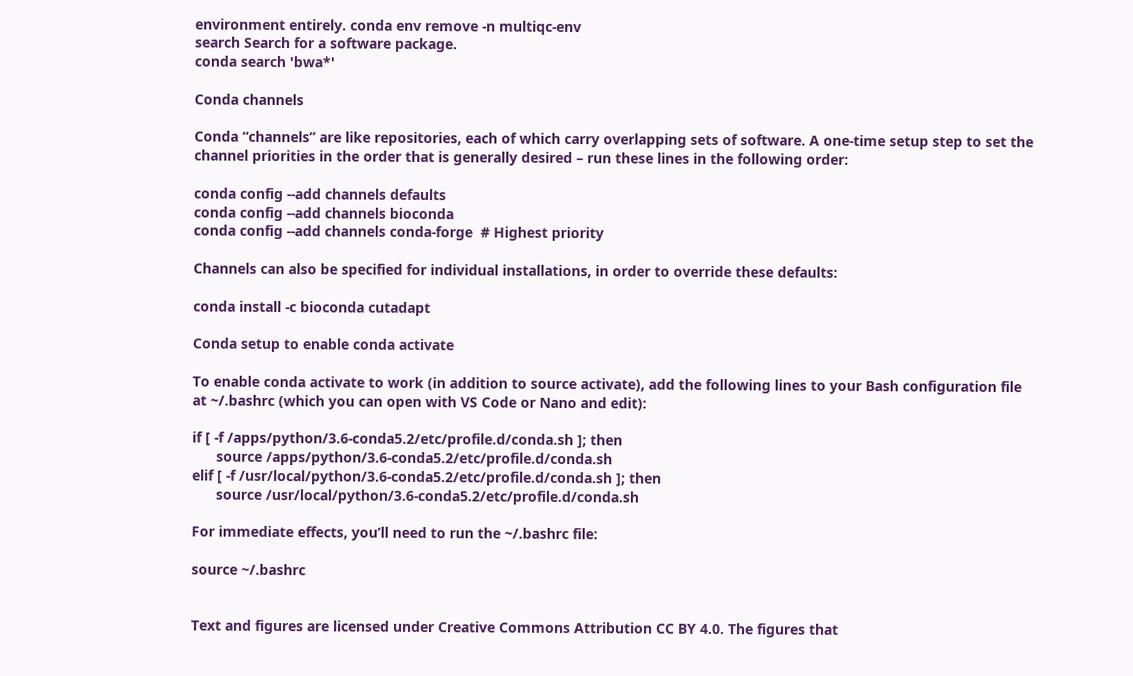environment entirely. conda env remove -n multiqc-env
search Search for a software package.
conda search 'bwa*'

Conda channels

Conda “channels” are like repositories, each of which carry overlapping sets of software. A one-time setup step to set the channel priorities in the order that is generally desired – run these lines in the following order:

conda config --add channels defaults
conda config --add channels bioconda
conda config --add channels conda-forge  # Highest priority

Channels can also be specified for individual installations, in order to override these defaults:

conda install -c bioconda cutadapt

Conda setup to enable conda activate

To enable conda activate to work (in addition to source activate), add the following lines to your Bash configuration file at ~/.bashrc (which you can open with VS Code or Nano and edit):

if [ -f /apps/python/3.6-conda5.2/etc/profile.d/conda.sh ]; then
      source /apps/python/3.6-conda5.2/etc/profile.d/conda.sh
elif [ -f /usr/local/python/3.6-conda5.2/etc/profile.d/conda.sh ]; then
      source /usr/local/python/3.6-conda5.2/etc/profile.d/conda.sh

For immediate effects, you’ll need to run the ~/.bashrc file:

source ~/.bashrc


Text and figures are licensed under Creative Commons Attribution CC BY 4.0. The figures that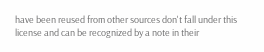have been reused from other sources don't fall under this license and can be recognized by a note in their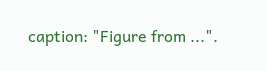caption: "Figure from ...".